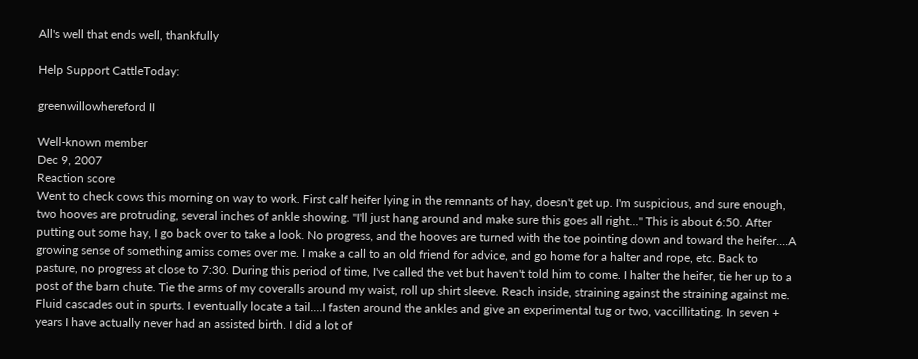All's well that ends well, thankfully

Help Support CattleToday:

greenwillowhereford II

Well-known member
Dec 9, 2007
Reaction score
Went to check cows this morning on way to work. First calf heifer lying in the remnants of hay, doesn't get up. I'm suspicious, and sure enough, two hooves are protruding, several inches of ankle showing. "I'll just hang around and make sure this goes all right..." This is about 6:50. After putting out some hay, I go back over to take a look. No progress, and the hooves are turned with the toe pointing down and toward the heifer....A growing sense of something amiss comes over me. I make a call to an old friend for advice, and go home for a halter and rope, etc. Back to pasture, no progress at close to 7:30. During this period of time, I've called the vet but haven't told him to come. I halter the heifer, tie her up to a post of the barn chute. Tie the arms of my coveralls around my waist, roll up shirt sleeve. Reach inside, straining against the straining against me. Fluid cascades out in spurts. I eventually locate a tail....I fasten around the ankles and give an experimental tug or two, vaccillitating. In seven + years I have actually never had an assisted birth. I did a lot of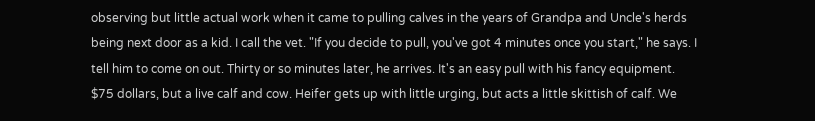observing but little actual work when it came to pulling calves in the years of Grandpa and Uncle's herds being next door as a kid. I call the vet. "If you decide to pull, you've got 4 minutes once you start," he says. I tell him to come on out. Thirty or so minutes later, he arrives. It's an easy pull with his fancy equipment. $75 dollars, but a live calf and cow. Heifer gets up with little urging, but acts a little skittish of calf. We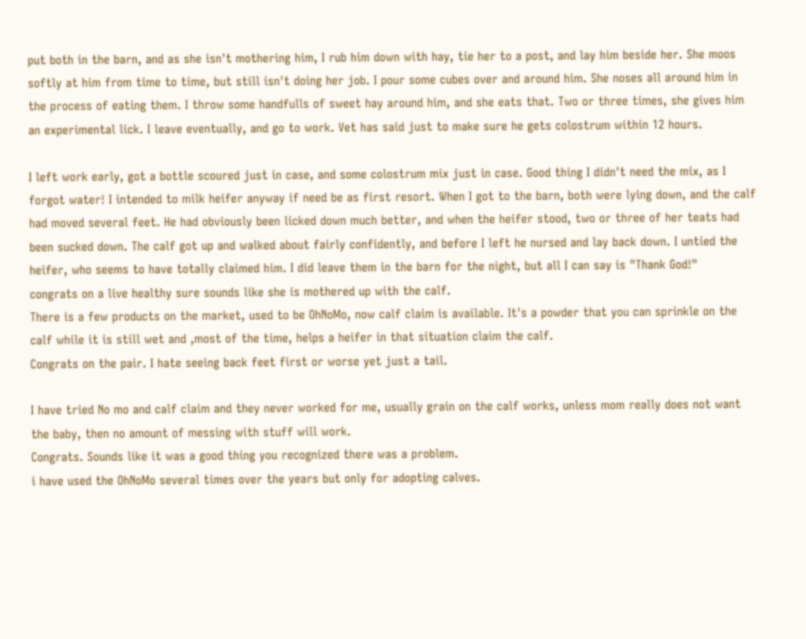put both in the barn, and as she isn't mothering him, I rub him down with hay, tie her to a post, and lay him beside her. She moos softly at him from time to time, but still isn't doing her job. I pour some cubes over and around him. She noses all around him in the process of eating them. I throw some handfulls of sweet hay around him, and she eats that. Two or three times, she gives him an experimental lick. I leave eventually, and go to work. Vet has said just to make sure he gets colostrum within 12 hours.

I left work early, got a bottle scoured just in case, and some colostrum mix just in case. Good thing I didn't need the mix, as I forgot water! I intended to milk heifer anyway if need be as first resort. When I got to the barn, both were lying down, and the calf had moved several feet. He had obviously been licked down much better, and when the heifer stood, two or three of her teats had been sucked down. The calf got up and walked about fairly confidently, and before I left he nursed and lay back down. I untied the heifer, who seems to have totally claimed him. I did leave them in the barn for the night, but all I can say is "Thank God!"
congrats on a live healthy sure sounds like she is mothered up with the calf.
There is a few products on the market, used to be OhNoMo, now calf claim is available. It's a powder that you can sprinkle on the calf while it is still wet and ,most of the time, helps a heifer in that situation claim the calf.
Congrats on the pair. I hate seeing back feet first or worse yet just a tail.

I have tried No mo and calf claim and they never worked for me, usually grain on the calf works, unless mom really does not want the baby, then no amount of messing with stuff will work.
Congrats. Sounds like it was a good thing you recognized there was a problem.
i have used the OhNoMo several times over the years but only for adopting calves.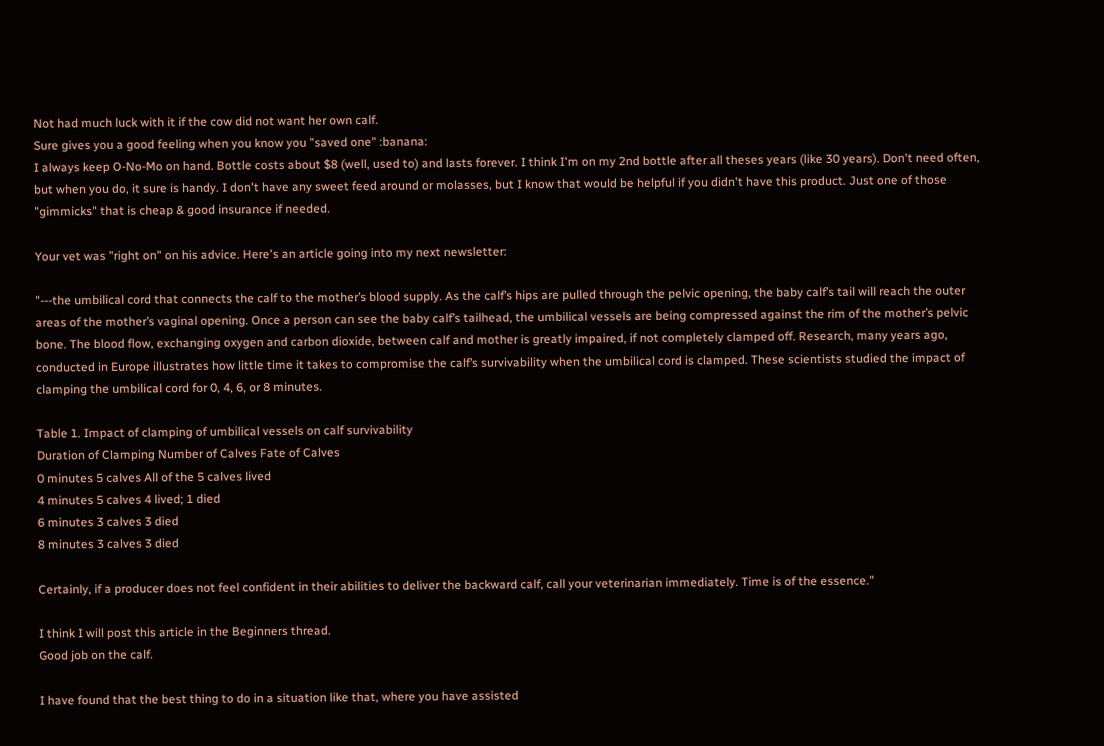Not had much luck with it if the cow did not want her own calf.
Sure gives you a good feeling when you know you "saved one" :banana:
I always keep O-No-Mo on hand. Bottle costs about $8 (well, used to) and lasts forever. I think I'm on my 2nd bottle after all theses years (like 30 years). Don't need often, but when you do, it sure is handy. I don't have any sweet feed around or molasses, but I know that would be helpful if you didn't have this product. Just one of those "gimmicks" that is cheap & good insurance if needed.

Your vet was "right on" on his advice. Here's an article going into my next newsletter:

"---the umbilical cord that connects the calf to the mother’s blood supply. As the calf’s hips are pulled through the pelvic opening, the baby calf’s tail will reach the outer areas of the mother’s vaginal opening. Once a person can see the baby calf’s tailhead, the umbilical vessels are being compressed against the rim of the mother’s pelvic bone. The blood flow, exchanging oxygen and carbon dioxide, between calf and mother is greatly impaired, if not completely clamped off. Research, many years ago, conducted in Europe illustrates how little time it takes to compromise the calf’s survivability when the umbilical cord is clamped. These scientists studied the impact of clamping the umbilical cord for 0, 4, 6, or 8 minutes.

Table 1. Impact of clamping of umbilical vessels on calf survivability
Duration of Clamping Number of Calves Fate of Calves
0 minutes 5 calves All of the 5 calves lived
4 minutes 5 calves 4 lived; 1 died
6 minutes 3 calves 3 died
8 minutes 3 calves 3 died

Certainly, if a producer does not feel confident in their abilities to deliver the backward calf, call your veterinarian immediately. Time is of the essence."

I think I will post this article in the Beginners thread.
Good job on the calf.

I have found that the best thing to do in a situation like that, where you have assisted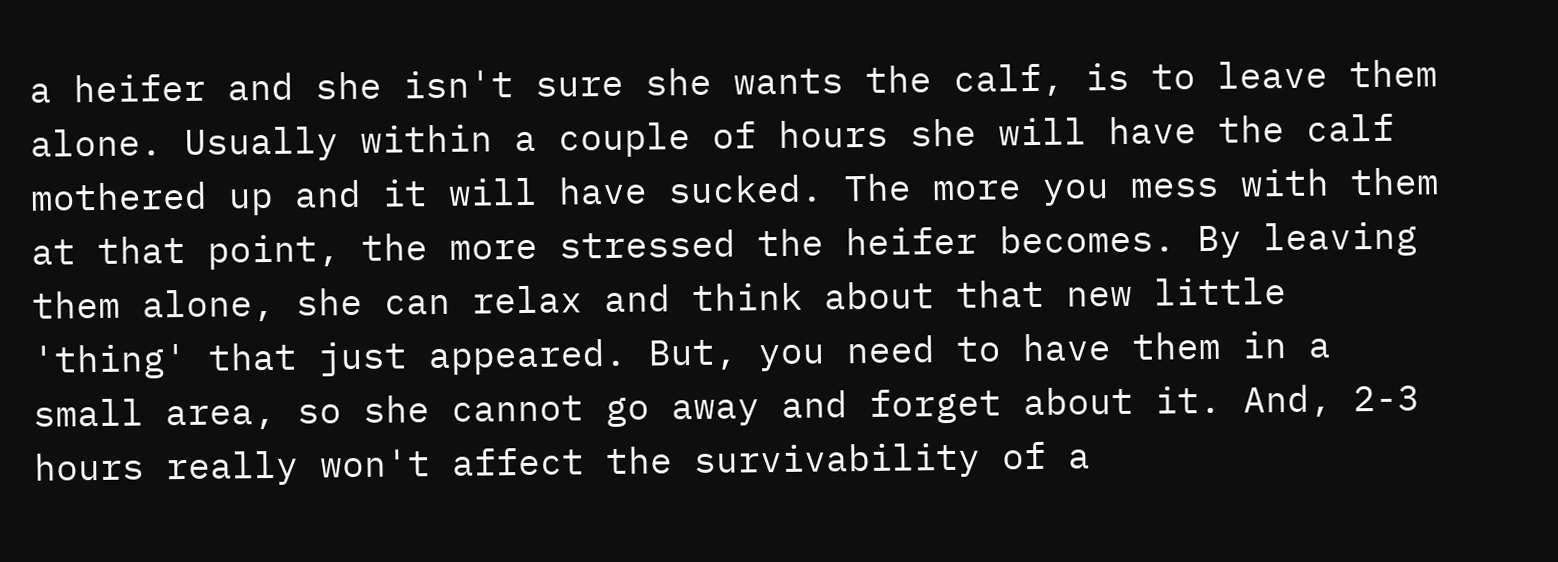a heifer and she isn't sure she wants the calf, is to leave them alone. Usually within a couple of hours she will have the calf mothered up and it will have sucked. The more you mess with them at that point, the more stressed the heifer becomes. By leaving them alone, she can relax and think about that new little 'thing' that just appeared. But, you need to have them in a small area, so she cannot go away and forget about it. And, 2-3 hours really won't affect the survivability of a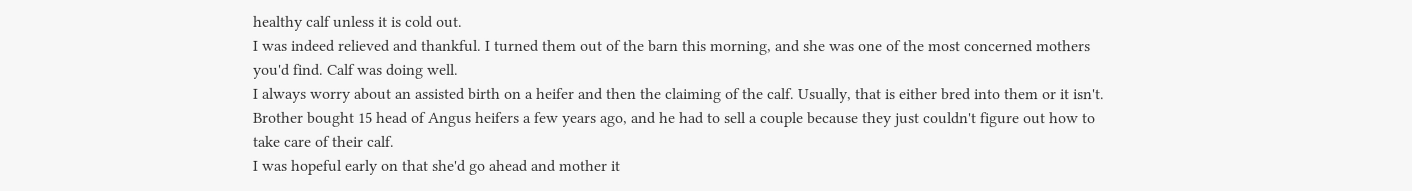healthy calf unless it is cold out.
I was indeed relieved and thankful. I turned them out of the barn this morning, and she was one of the most concerned mothers you'd find. Calf was doing well.
I always worry about an assisted birth on a heifer and then the claiming of the calf. Usually, that is either bred into them or it isn't. Brother bought 15 head of Angus heifers a few years ago, and he had to sell a couple because they just couldn't figure out how to take care of their calf.
I was hopeful early on that she'd go ahead and mother it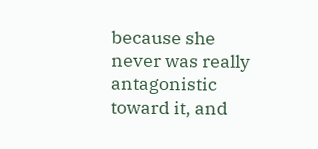because she never was really antagonistic toward it, and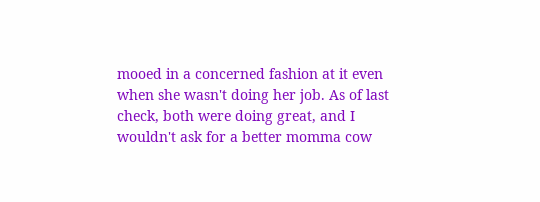mooed in a concerned fashion at it even when she wasn't doing her job. As of last check, both were doing great, and I wouldn't ask for a better momma cow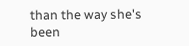than the way she's been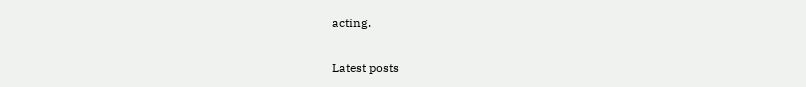acting.

Latest posts